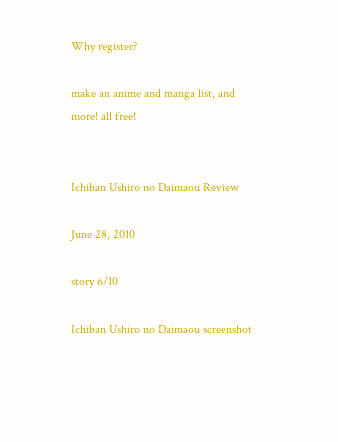Why register?

make an anime and manga list, and more! all free!


Ichiban Ushiro no Daimaou Review

June 28, 2010

story 6/10

Ichiban Ushiro no Daimaou screenshot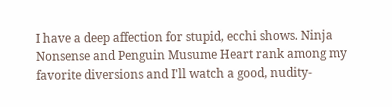I have a deep affection for stupid, ecchi shows. Ninja Nonsense and Penguin Musume Heart rank among my favorite diversions and I'll watch a good, nudity-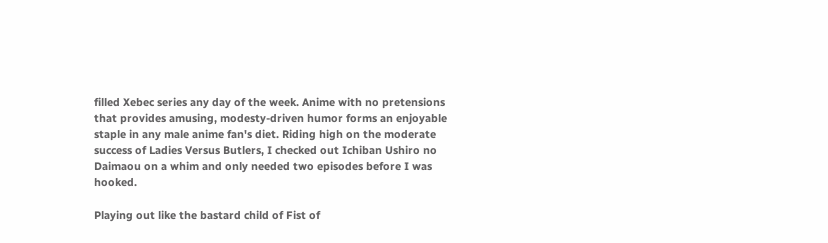filled Xebec series any day of the week. Anime with no pretensions that provides amusing, modesty-driven humor forms an enjoyable staple in any male anime fan's diet. Riding high on the moderate success of Ladies Versus Butlers, I checked out Ichiban Ushiro no Daimaou on a whim and only needed two episodes before I was hooked.

Playing out like the bastard child of Fist of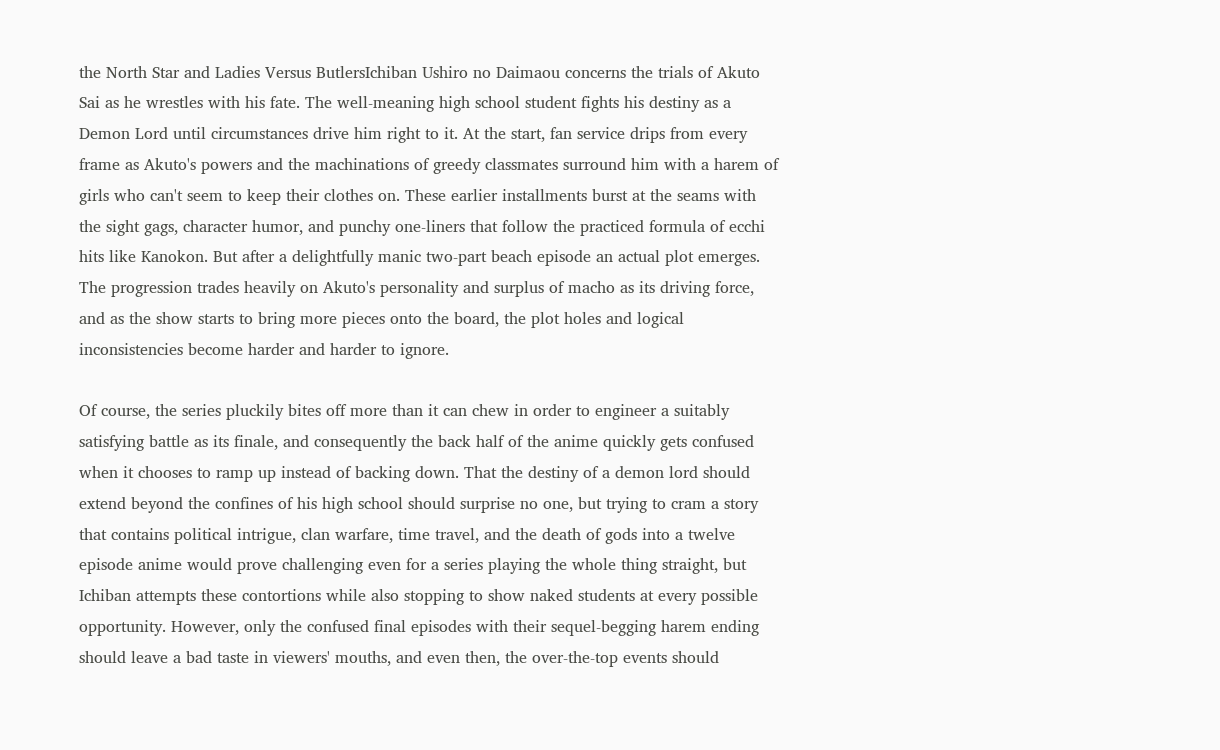the North Star and Ladies Versus ButlersIchiban Ushiro no Daimaou concerns the trials of Akuto Sai as he wrestles with his fate. The well-meaning high school student fights his destiny as a Demon Lord until circumstances drive him right to it. At the start, fan service drips from every frame as Akuto's powers and the machinations of greedy classmates surround him with a harem of girls who can't seem to keep their clothes on. These earlier installments burst at the seams with the sight gags, character humor, and punchy one-liners that follow the practiced formula of ecchi hits like Kanokon. But after a delightfully manic two-part beach episode an actual plot emerges. The progression trades heavily on Akuto's personality and surplus of macho as its driving force, and as the show starts to bring more pieces onto the board, the plot holes and logical inconsistencies become harder and harder to ignore.

Of course, the series pluckily bites off more than it can chew in order to engineer a suitably satisfying battle as its finale, and consequently the back half of the anime quickly gets confused when it chooses to ramp up instead of backing down. That the destiny of a demon lord should extend beyond the confines of his high school should surprise no one, but trying to cram a story that contains political intrigue, clan warfare, time travel, and the death of gods into a twelve episode anime would prove challenging even for a series playing the whole thing straight, but Ichiban attempts these contortions while also stopping to show naked students at every possible opportunity. However, only the confused final episodes with their sequel-begging harem ending should leave a bad taste in viewers' mouths, and even then, the over-the-top events should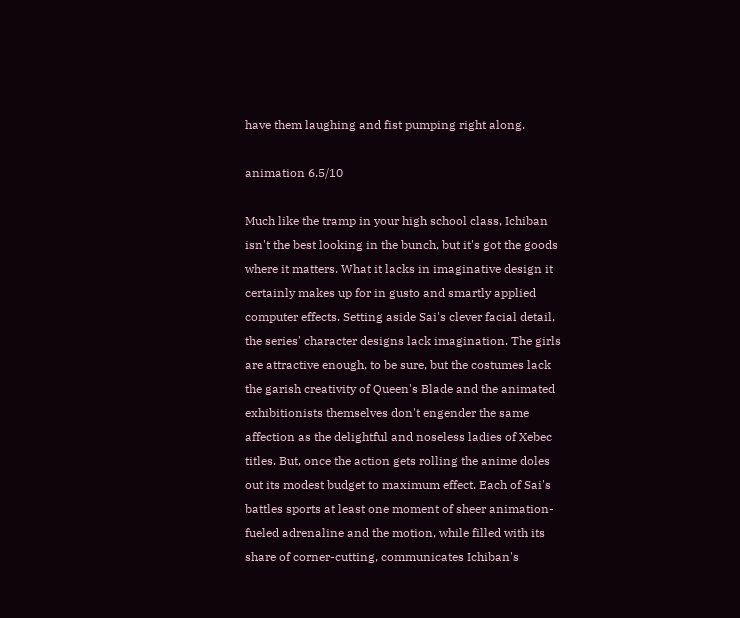have them laughing and fist pumping right along.

animation 6.5/10

Much like the tramp in your high school class, Ichiban isn't the best looking in the bunch, but it's got the goods where it matters. What it lacks in imaginative design it certainly makes up for in gusto and smartly applied computer effects. Setting aside Sai's clever facial detail, the series' character designs lack imagination. The girls are attractive enough, to be sure, but the costumes lack the garish creativity of Queen's Blade and the animated exhibitionists themselves don't engender the same affection as the delightful and noseless ladies of Xebec titles. But, once the action gets rolling the anime doles out its modest budget to maximum effect. Each of Sai's battles sports at least one moment of sheer animation-fueled adrenaline and the motion, while filled with its share of corner-cutting, communicates Ichiban's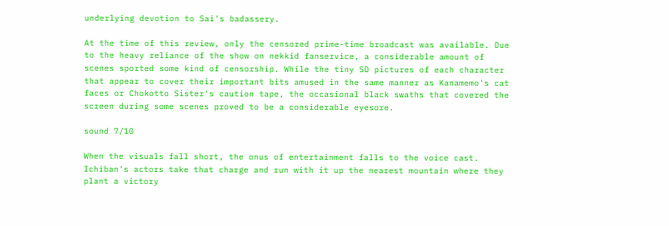underlying devotion to Sai's badassery.

At the time of this review, only the censored prime-time broadcast was available. Due to the heavy reliance of the show on nekkid fanservice, a considerable amount of scenes sported some kind of censorship. While the tiny SD pictures of each character that appear to cover their important bits amused in the same manner as Kanamemo's cat faces or Chokotto Sister's caution tape, the occasional black swaths that covered the screen during some scenes proved to be a considerable eyesore.

sound 7/10

When the visuals fall short, the onus of entertainment falls to the voice cast. Ichiban's actors take that charge and run with it up the nearest mountain where they plant a victory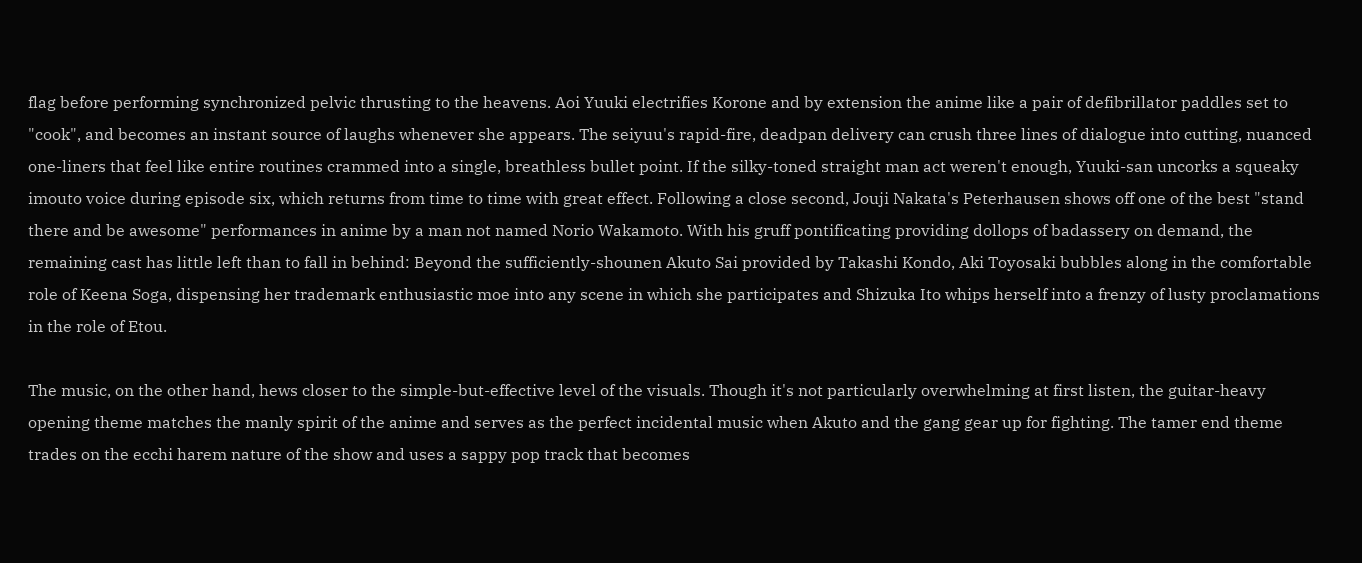flag before performing synchronized pelvic thrusting to the heavens. Aoi Yuuki electrifies Korone and by extension the anime like a pair of defibrillator paddles set to "cook", and becomes an instant source of laughs whenever she appears. The seiyuu's rapid-fire, deadpan delivery can crush three lines of dialogue into cutting, nuanced one-liners that feel like entire routines crammed into a single, breathless bullet point. If the silky-toned straight man act weren't enough, Yuuki-san uncorks a squeaky imouto voice during episode six, which returns from time to time with great effect. Following a close second, Jouji Nakata's Peterhausen shows off one of the best "stand there and be awesome" performances in anime by a man not named Norio Wakamoto. With his gruff pontificating providing dollops of badassery on demand, the remaining cast has little left than to fall in behind: Beyond the sufficiently-shounen Akuto Sai provided by Takashi Kondo, Aki Toyosaki bubbles along in the comfortable role of Keena Soga, dispensing her trademark enthusiastic moe into any scene in which she participates and Shizuka Ito whips herself into a frenzy of lusty proclamations in the role of Etou.

The music, on the other hand, hews closer to the simple-but-effective level of the visuals. Though it's not particularly overwhelming at first listen, the guitar-heavy opening theme matches the manly spirit of the anime and serves as the perfect incidental music when Akuto and the gang gear up for fighting. The tamer end theme trades on the ecchi harem nature of the show and uses a sappy pop track that becomes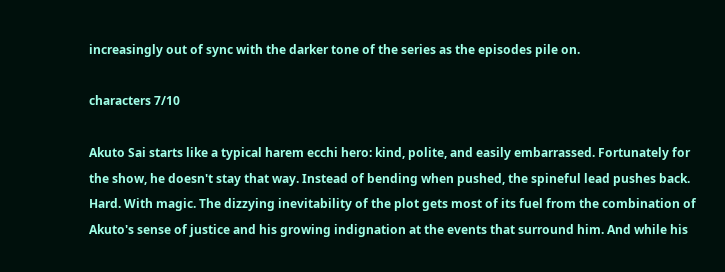increasingly out of sync with the darker tone of the series as the episodes pile on.

characters 7/10

Akuto Sai starts like a typical harem ecchi hero: kind, polite, and easily embarrassed. Fortunately for the show, he doesn't stay that way. Instead of bending when pushed, the spineful lead pushes back. Hard. With magic. The dizzying inevitability of the plot gets most of its fuel from the combination of Akuto's sense of justice and his growing indignation at the events that surround him. And while his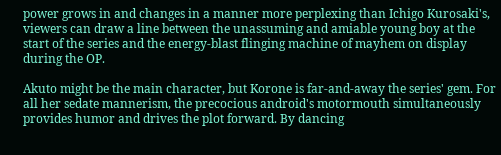power grows in and changes in a manner more perplexing than Ichigo Kurosaki's, viewers can draw a line between the unassuming and amiable young boy at the start of the series and the energy-blast flinging machine of mayhem on display during the OP.

Akuto might be the main character, but Korone is far-and-away the series' gem. For all her sedate mannerism, the precocious android's motormouth simultaneously provides humor and drives the plot forward. By dancing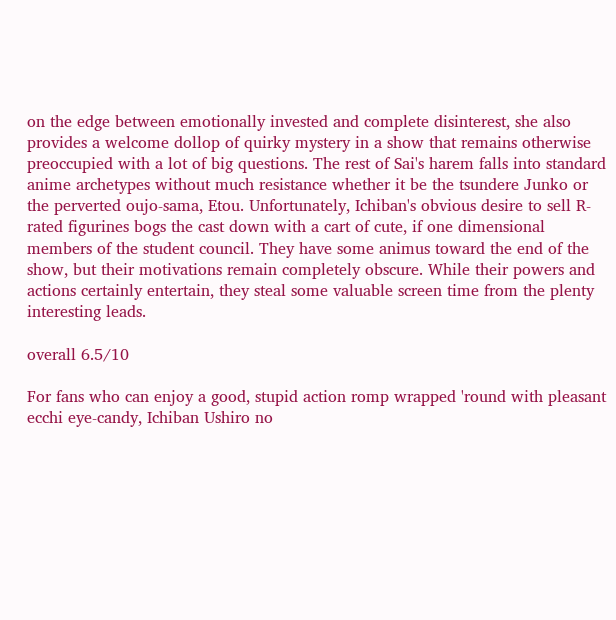on the edge between emotionally invested and complete disinterest, she also provides a welcome dollop of quirky mystery in a show that remains otherwise preoccupied with a lot of big questions. The rest of Sai's harem falls into standard anime archetypes without much resistance whether it be the tsundere Junko or the perverted oujo-sama, Etou. Unfortunately, Ichiban's obvious desire to sell R-rated figurines bogs the cast down with a cart of cute, if one dimensional members of the student council. They have some animus toward the end of the show, but their motivations remain completely obscure. While their powers and actions certainly entertain, they steal some valuable screen time from the plenty interesting leads.

overall 6.5/10

For fans who can enjoy a good, stupid action romp wrapped 'round with pleasant ecchi eye-candy, Ichiban Ushiro no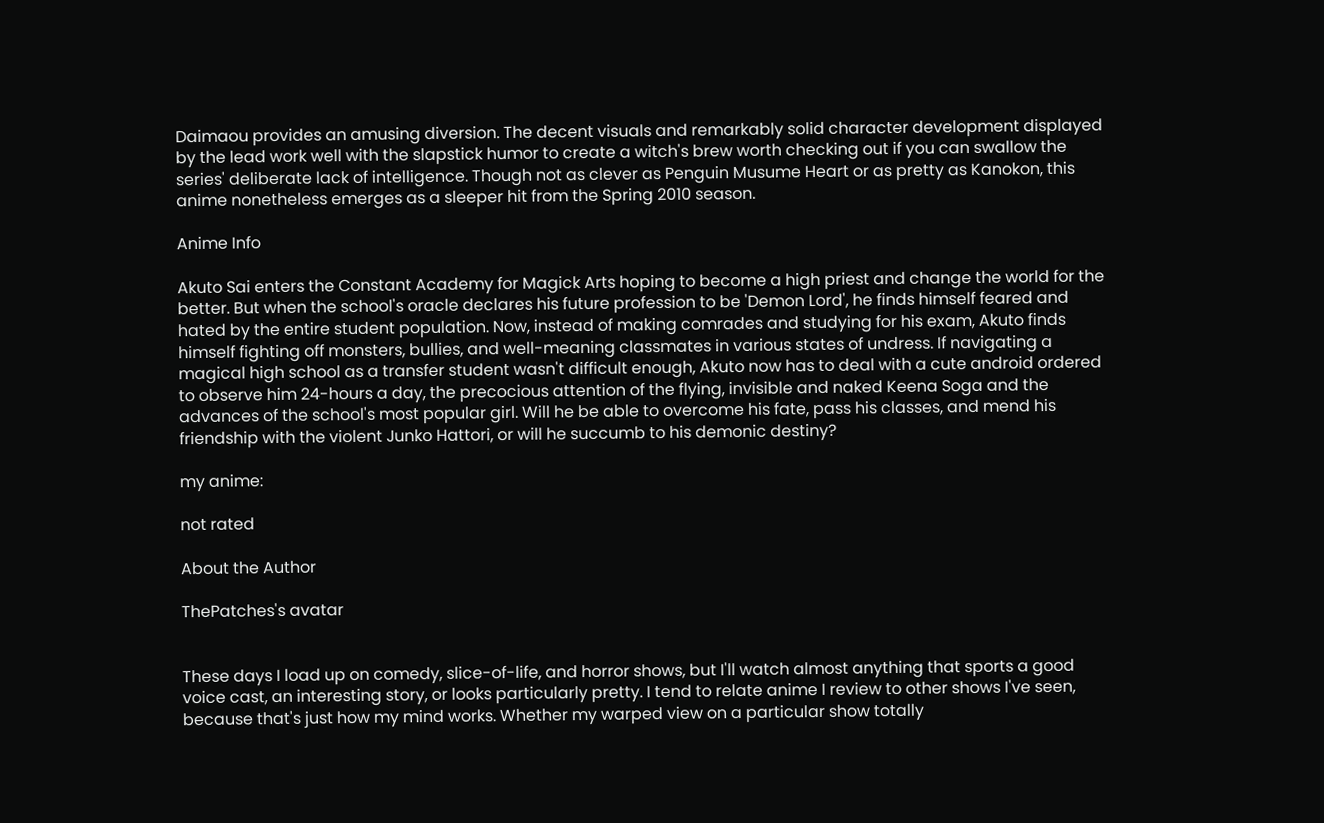Daimaou provides an amusing diversion. The decent visuals and remarkably solid character development displayed by the lead work well with the slapstick humor to create a witch's brew worth checking out if you can swallow the series' deliberate lack of intelligence. Though not as clever as Penguin Musume Heart or as pretty as Kanokon, this anime nonetheless emerges as a sleeper hit from the Spring 2010 season.

Anime Info

Akuto Sai enters the Constant Academy for Magick Arts hoping to become a high priest and change the world for the better. But when the school's oracle declares his future profession to be 'Demon Lord', he finds himself feared and hated by the entire student population. Now, instead of making comrades and studying for his exam, Akuto finds himself fighting off monsters, bullies, and well-meaning classmates in various states of undress. If navigating a magical high school as a transfer student wasn't difficult enough, Akuto now has to deal with a cute android ordered to observe him 24-hours a day, the precocious attention of the flying, invisible and naked Keena Soga and the advances of the school's most popular girl. Will he be able to overcome his fate, pass his classes, and mend his friendship with the violent Junko Hattori, or will he succumb to his demonic destiny?

my anime:

not rated

About the Author

ThePatches's avatar


These days I load up on comedy, slice-of-life, and horror shows, but I'll watch almost anything that sports a good voice cast, an interesting story, or looks particularly pretty. I tend to relate anime I review to other shows I've seen, because that's just how my mind works. Whether my warped view on a particular show totally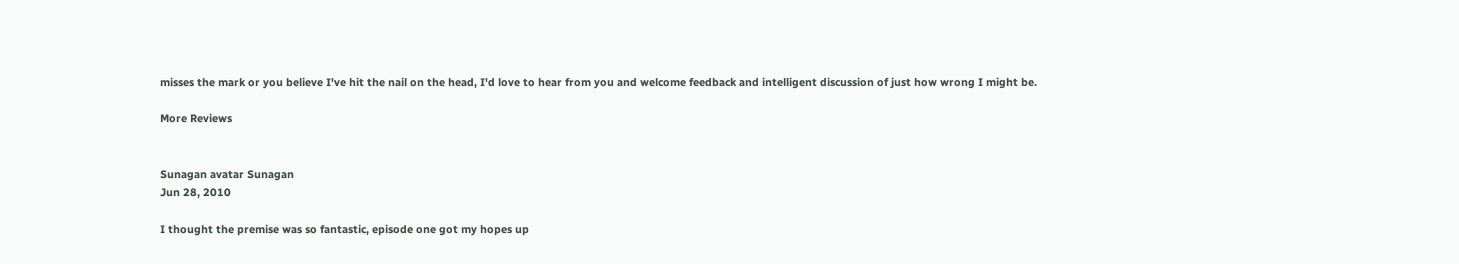misses the mark or you believe I've hit the nail on the head, I'd love to hear from you and welcome feedback and intelligent discussion of just how wrong I might be.

More Reviews


Sunagan avatar Sunagan
Jun 28, 2010

I thought the premise was so fantastic, episode one got my hopes up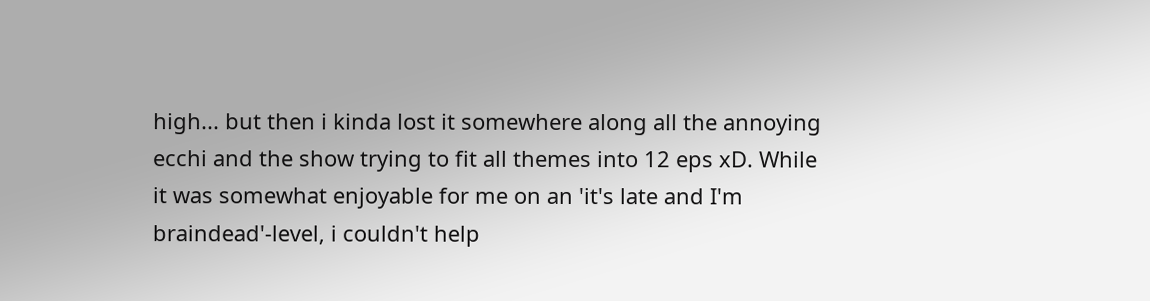high... but then i kinda lost it somewhere along all the annoying ecchi and the show trying to fit all themes into 12 eps xD. While it was somewhat enjoyable for me on an 'it's late and I'm braindead'-level, i couldn't help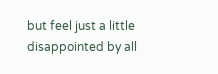but feel just a little disappointed by all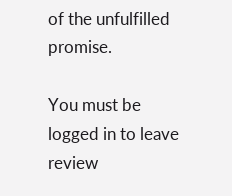of the unfulfilled promise.

You must be logged in to leave review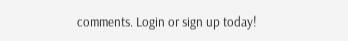comments. Login or sign up today!